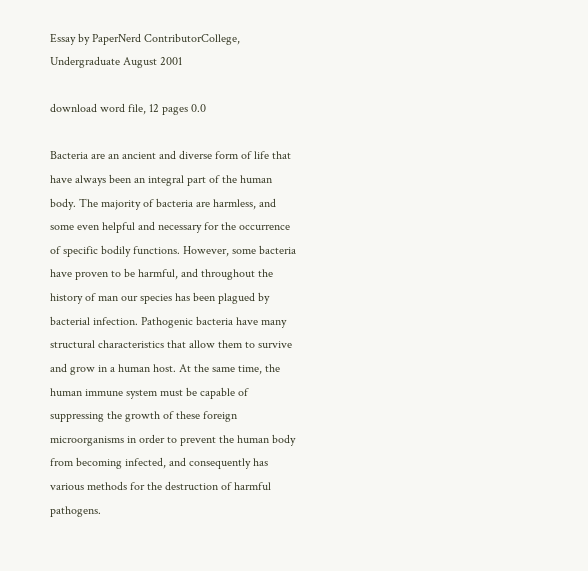Essay by PaperNerd ContributorCollege, Undergraduate August 2001

download word file, 12 pages 0.0

Bacteria are an ancient and diverse form of life that have always been an integral part of the human body. The majority of bacteria are harmless, and some even helpful and necessary for the occurrence of specific bodily functions. However, some bacteria have proven to be harmful, and throughout the history of man our species has been plagued by bacterial infection. Pathogenic bacteria have many structural characteristics that allow them to survive and grow in a human host. At the same time, the human immune system must be capable of suppressing the growth of these foreign microorganisms in order to prevent the human body from becoming infected, and consequently has various methods for the destruction of harmful pathogens.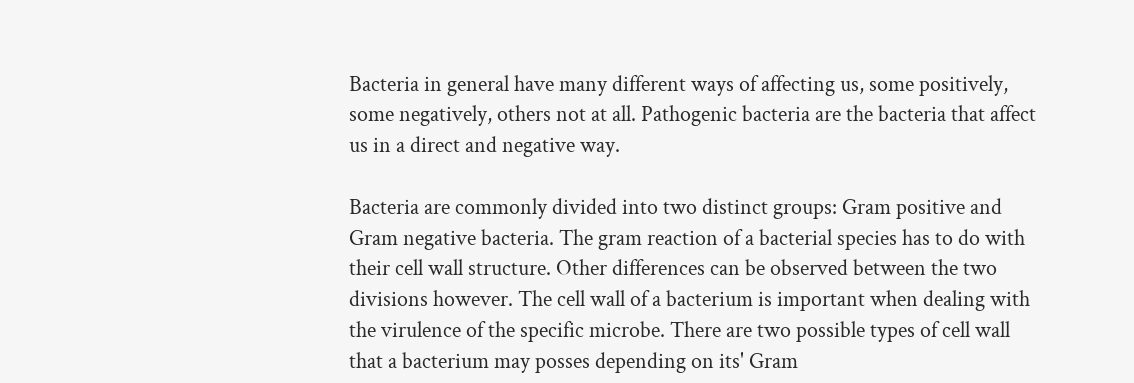Bacteria in general have many different ways of affecting us, some positively, some negatively, others not at all. Pathogenic bacteria are the bacteria that affect us in a direct and negative way.

Bacteria are commonly divided into two distinct groups: Gram positive and Gram negative bacteria. The gram reaction of a bacterial species has to do with their cell wall structure. Other differences can be observed between the two divisions however. The cell wall of a bacterium is important when dealing with the virulence of the specific microbe. There are two possible types of cell wall that a bacterium may posses depending on its' Gram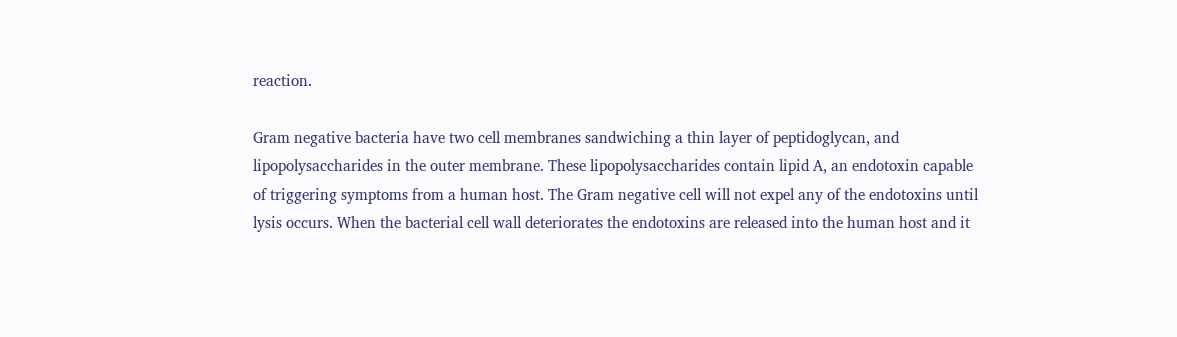reaction.

Gram negative bacteria have two cell membranes sandwiching a thin layer of peptidoglycan, and lipopolysaccharides in the outer membrane. These lipopolysaccharides contain lipid A, an endotoxin capable of triggering symptoms from a human host. The Gram negative cell will not expel any of the endotoxins until lysis occurs. When the bacterial cell wall deteriorates the endotoxins are released into the human host and it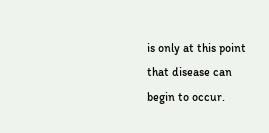is only at this point that disease can begin to occur.